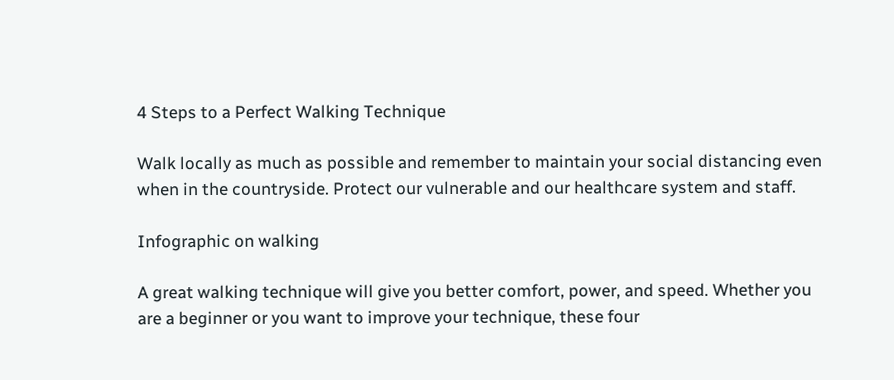4 Steps to a Perfect Walking Technique

Walk locally as much as possible and remember to maintain your social distancing even when in the countryside. Protect our vulnerable and our healthcare system and staff.

Infographic on walking

A great walking technique will give you better comfort, power, and speed. Whether you are a beginner or you want to improve your technique, these four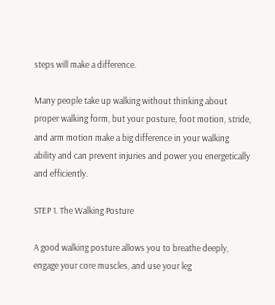steps will make a difference.

Many people take up walking without thinking about proper walking form, but your posture, foot motion, stride, and arm motion make a big difference in your walking ability and can prevent injuries and power you energetically and efficiently.

STEP 1. The Walking Posture

A good walking posture allows you to breathe deeply, engage your core muscles, and use your leg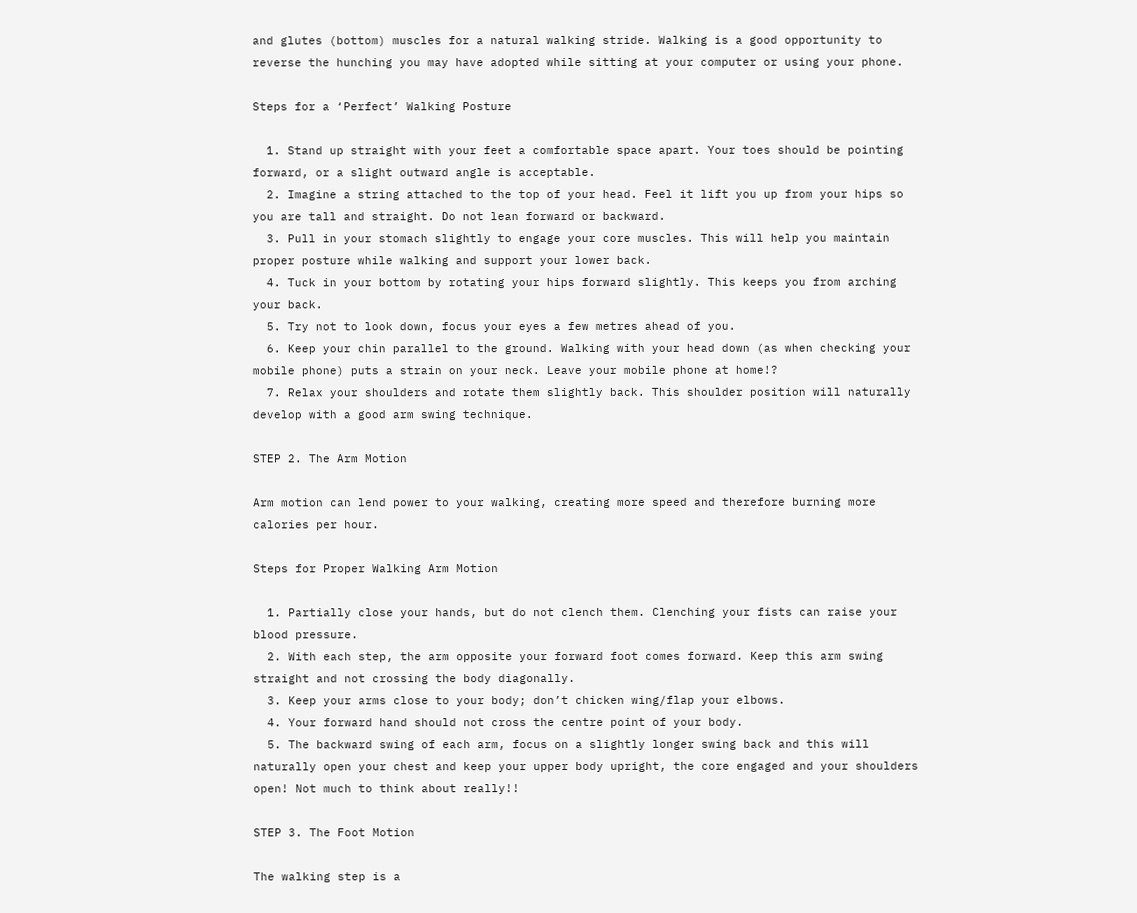and glutes (bottom) muscles for a natural walking stride. Walking is a good opportunity to reverse the hunching you may have adopted while sitting at your computer or using your phone.

Steps for a ‘Perfect’ Walking Posture

  1. Stand up straight with your feet a comfortable space apart. Your toes should be pointing forward, or a slight outward angle is acceptable.
  2. Imagine a string attached to the top of your head. Feel it lift you up from your hips so you are tall and straight. Do not lean forward or backward.
  3. Pull in your stomach slightly to engage your core muscles. This will help you maintain proper posture while walking and support your lower back.
  4. Tuck in your bottom by rotating your hips forward slightly. This keeps you from arching your back.
  5. Try not to look down, focus your eyes a few metres ahead of you.
  6. Keep your chin parallel to the ground. Walking with your head down (as when checking your mobile phone) puts a strain on your neck. Leave your mobile phone at home!?
  7. Relax your shoulders and rotate them slightly back. This shoulder position will naturally develop with a good arm swing technique.

STEP 2. The Arm Motion

Arm motion can lend power to your walking, creating more speed and therefore burning more calories per hour.

Steps for Proper Walking Arm Motion

  1. Partially close your hands, but do not clench them. Clenching your fists can raise your blood pressure.
  2. With each step, the arm opposite your forward foot comes forward. Keep this arm swing straight and not crossing the body diagonally.
  3. Keep your arms close to your body; don’t chicken wing/flap your elbows.
  4. Your forward hand should not cross the centre point of your body.
  5. The backward swing of each arm, focus on a slightly longer swing back and this will naturally open your chest and keep your upper body upright, the core engaged and your shoulders open! Not much to think about really!!

STEP 3. The Foot Motion

The walking step is a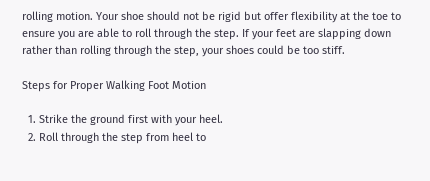rolling motion. Your shoe should not be rigid but offer flexibility at the toe to ensure you are able to roll through the step. If your feet are slapping down rather than rolling through the step, your shoes could be too stiff.

Steps for Proper Walking Foot Motion

  1. Strike the ground first with your heel.
  2. Roll through the step from heel to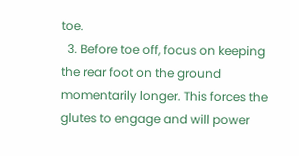toe.
  3. Before toe off, focus on keeping the rear foot on the ground momentarily longer. This forces the glutes to engage and will power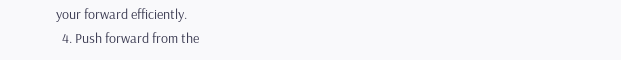your forward efficiently.
  4. Push forward from the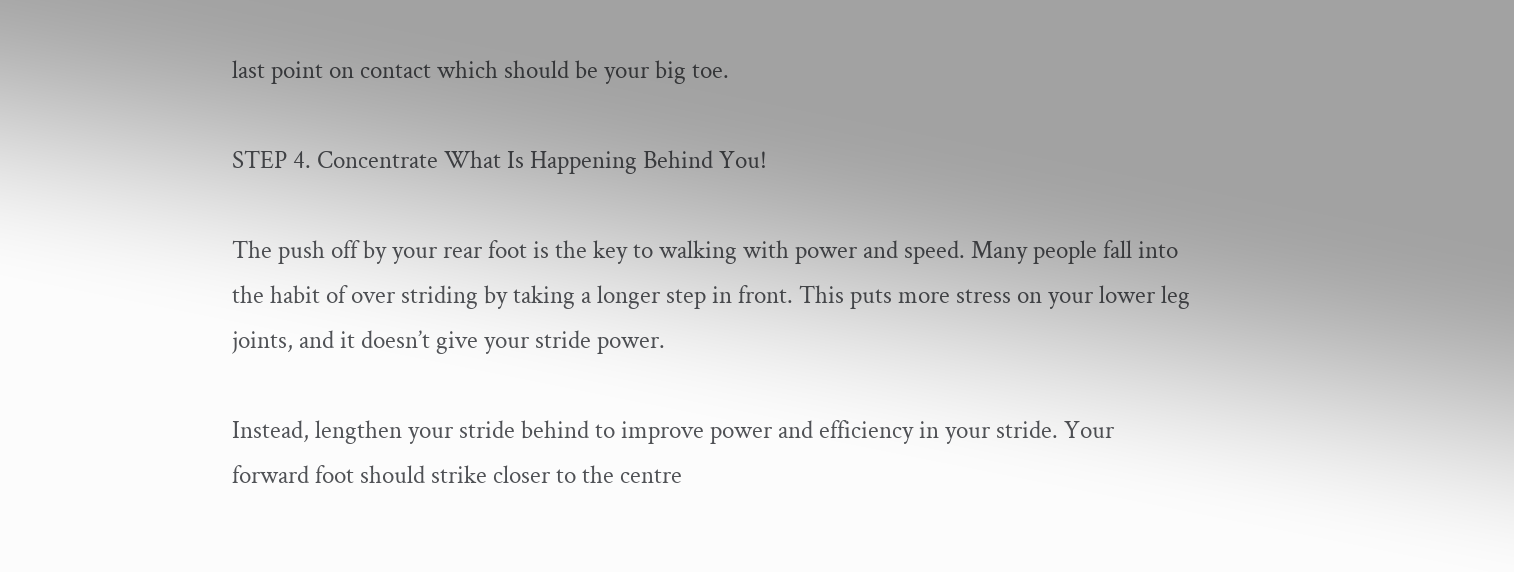last point on contact which should be your big toe.

STEP 4. Concentrate What Is Happening Behind You!

The push off by your rear foot is the key to walking with power and speed. Many people fall into the habit of over striding by taking a longer step in front. This puts more stress on your lower leg joints, and it doesn’t give your stride power.

Instead, lengthen your stride behind to improve power and efficiency in your stride. Your forward foot should strike closer to the centre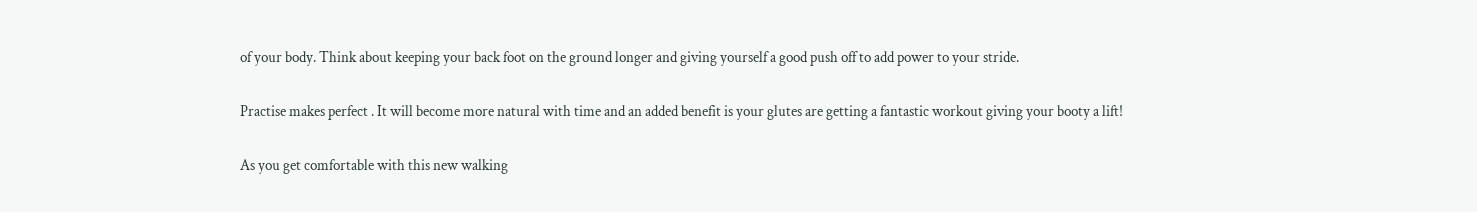of your body. Think about keeping your back foot on the ground longer and giving yourself a good push off to add power to your stride.

Practise makes perfect . It will become more natural with time and an added benefit is your glutes are getting a fantastic workout giving your booty a lift!

As you get comfortable with this new walking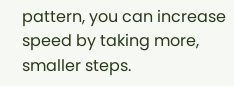pattern, you can increase speed by taking more, smaller steps.